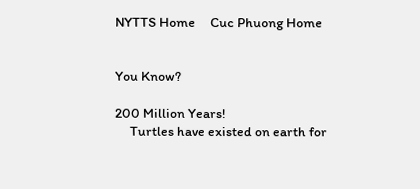NYTTS Home     Cuc Phuong Home


You Know?

200 Million Years!
     Turtles have existed on earth for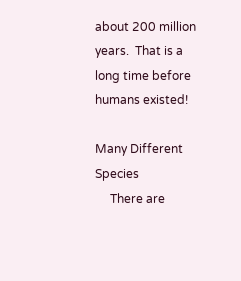about 200 million years.  That is a long time before humans existed!

Many Different Species
     There are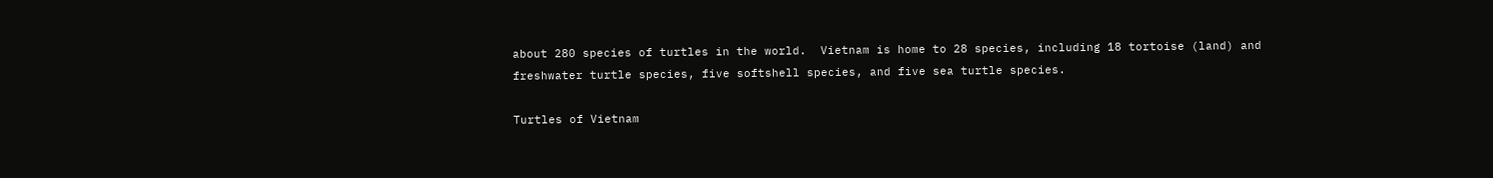about 280 species of turtles in the world.  Vietnam is home to 28 species, including 18 tortoise (land) and freshwater turtle species, five softshell species, and five sea turtle species.

Turtles of Vietnam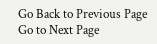Go Back to Previous Page Go to Next Page